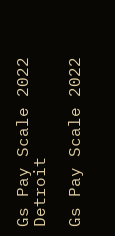Gs Pay Scale 2022 Detroit

Gs Pay Scale 2022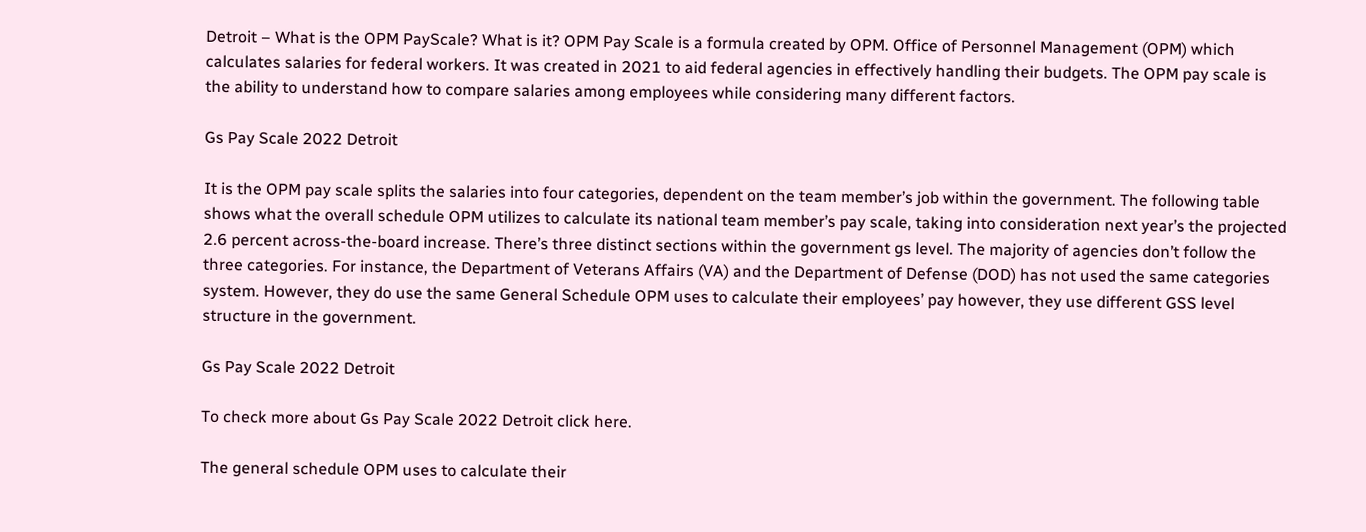Detroit – What is the OPM PayScale? What is it? OPM Pay Scale is a formula created by OPM. Office of Personnel Management (OPM) which calculates salaries for federal workers. It was created in 2021 to aid federal agencies in effectively handling their budgets. The OPM pay scale is the ability to understand how to compare salaries among employees while considering many different factors.

Gs Pay Scale 2022 Detroit

It is the OPM pay scale splits the salaries into four categories, dependent on the team member’s job within the government. The following table shows what the overall schedule OPM utilizes to calculate its national team member’s pay scale, taking into consideration next year’s the projected 2.6 percent across-the-board increase. There’s three distinct sections within the government gs level. The majority of agencies don’t follow the three categories. For instance, the Department of Veterans Affairs (VA) and the Department of Defense (DOD) has not used the same categories system. However, they do use the same General Schedule OPM uses to calculate their employees’ pay however, they use different GSS level structure in the government.

Gs Pay Scale 2022 Detroit

To check more about Gs Pay Scale 2022 Detroit click here.

The general schedule OPM uses to calculate their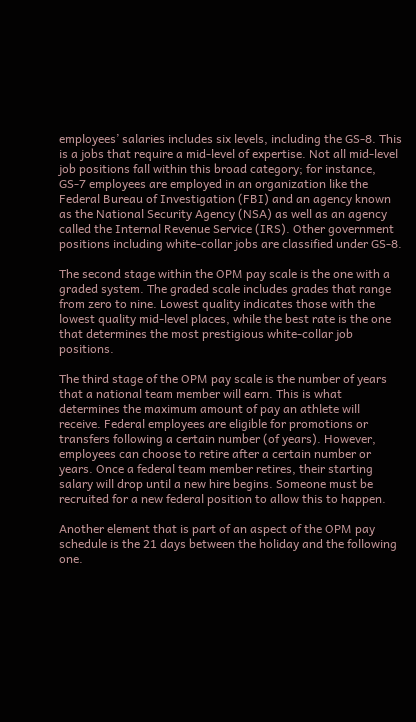employees’ salaries includes six levels, including the GS-8. This is a jobs that require a mid-level of expertise. Not all mid-level job positions fall within this broad category; for instance, GS-7 employees are employed in an organization like the Federal Bureau of Investigation (FBI) and an agency known as the National Security Agency (NSA) as well as an agency called the Internal Revenue Service (IRS). Other government positions including white-collar jobs are classified under GS-8.

The second stage within the OPM pay scale is the one with a graded system. The graded scale includes grades that range from zero to nine. Lowest quality indicates those with the lowest quality mid-level places, while the best rate is the one that determines the most prestigious white-collar job positions.

The third stage of the OPM pay scale is the number of years that a national team member will earn. This is what determines the maximum amount of pay an athlete will receive. Federal employees are eligible for promotions or transfers following a certain number (of years). However, employees can choose to retire after a certain number or years. Once a federal team member retires, their starting salary will drop until a new hire begins. Someone must be recruited for a new federal position to allow this to happen.

Another element that is part of an aspect of the OPM pay schedule is the 21 days between the holiday and the following one.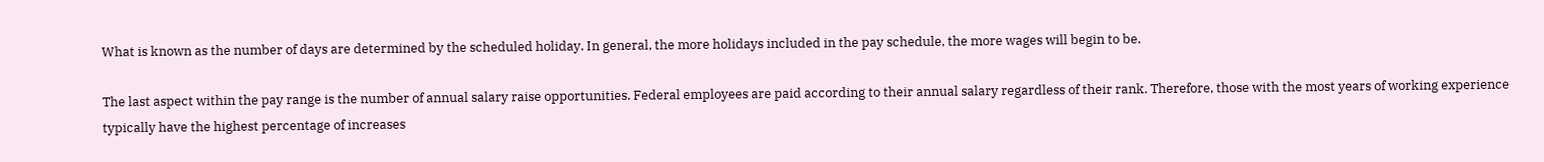What is known as the number of days are determined by the scheduled holiday. In general, the more holidays included in the pay schedule, the more wages will begin to be.

The last aspect within the pay range is the number of annual salary raise opportunities. Federal employees are paid according to their annual salary regardless of their rank. Therefore, those with the most years of working experience typically have the highest percentage of increases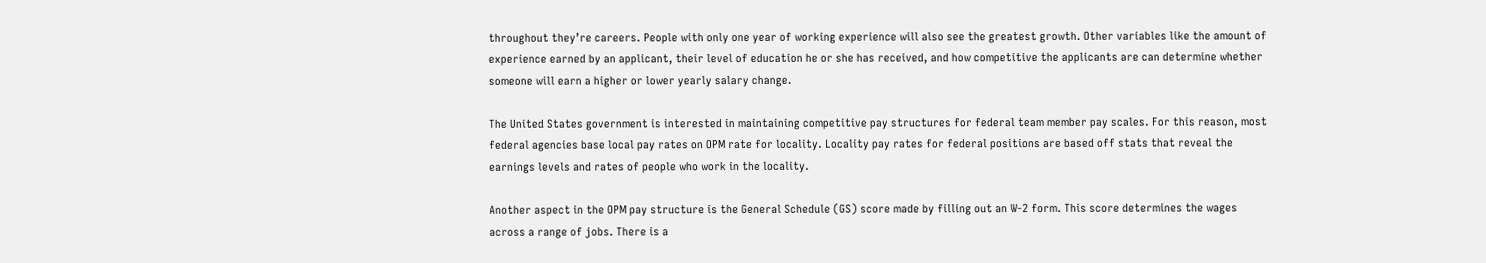throughout they’re careers. People with only one year of working experience will also see the greatest growth. Other variables like the amount of experience earned by an applicant, their level of education he or she has received, and how competitive the applicants are can determine whether someone will earn a higher or lower yearly salary change.

The United States government is interested in maintaining competitive pay structures for federal team member pay scales. For this reason, most federal agencies base local pay rates on OPM rate for locality. Locality pay rates for federal positions are based off stats that reveal the earnings levels and rates of people who work in the locality.

Another aspect in the OPM pay structure is the General Schedule (GS) score made by filling out an W-2 form. This score determines the wages across a range of jobs. There is a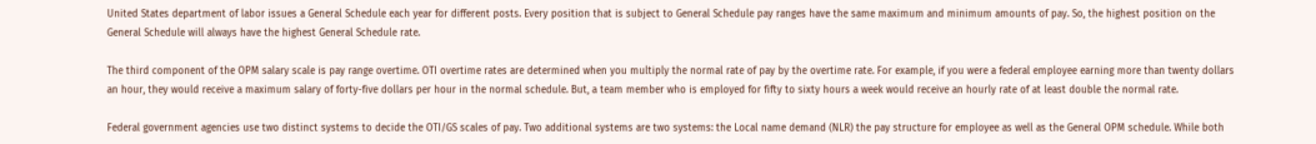United States department of labor issues a General Schedule each year for different posts. Every position that is subject to General Schedule pay ranges have the same maximum and minimum amounts of pay. So, the highest position on the General Schedule will always have the highest General Schedule rate.

The third component of the OPM salary scale is pay range overtime. OTI overtime rates are determined when you multiply the normal rate of pay by the overtime rate. For example, if you were a federal employee earning more than twenty dollars an hour, they would receive a maximum salary of forty-five dollars per hour in the normal schedule. But, a team member who is employed for fifty to sixty hours a week would receive an hourly rate of at least double the normal rate.

Federal government agencies use two distinct systems to decide the OTI/GS scales of pay. Two additional systems are two systems: the Local name demand (NLR) the pay structure for employee as well as the General OPM schedule. While both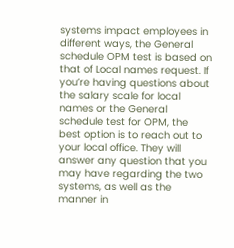systems impact employees in different ways, the General schedule OPM test is based on that of Local names request. If you’re having questions about the salary scale for local names or the General schedule test for OPM, the best option is to reach out to your local office. They will answer any question that you may have regarding the two systems, as well as the manner in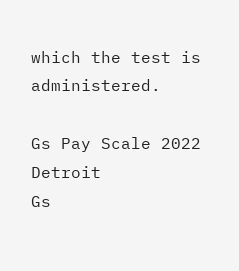which the test is administered.

Gs Pay Scale 2022 Detroit
Gs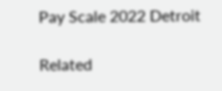Pay Scale 2022 Detroit

Related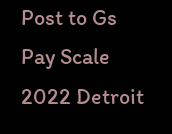Post to Gs Pay Scale 2022 Detroit